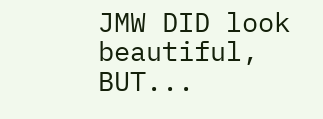JMW DID look beautiful, BUT...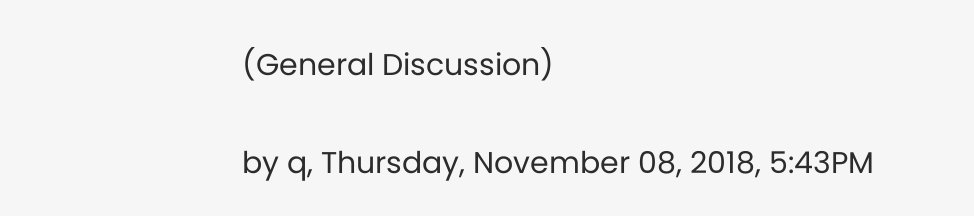(General Discussion)

by q, Thursday, November 08, 2018, 5:43PM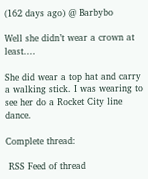(162 days ago) @ Barbybo

Well she didn’t wear a crown at least....

She did wear a top hat and carry a walking stick. I was wearing to see her do a Rocket City line dance.

Complete thread:

 RSS Feed of thread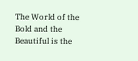The World of the Bold and the Beautiful is the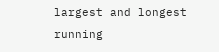largest and longest running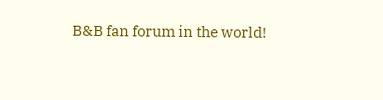B&B fan forum in the world!